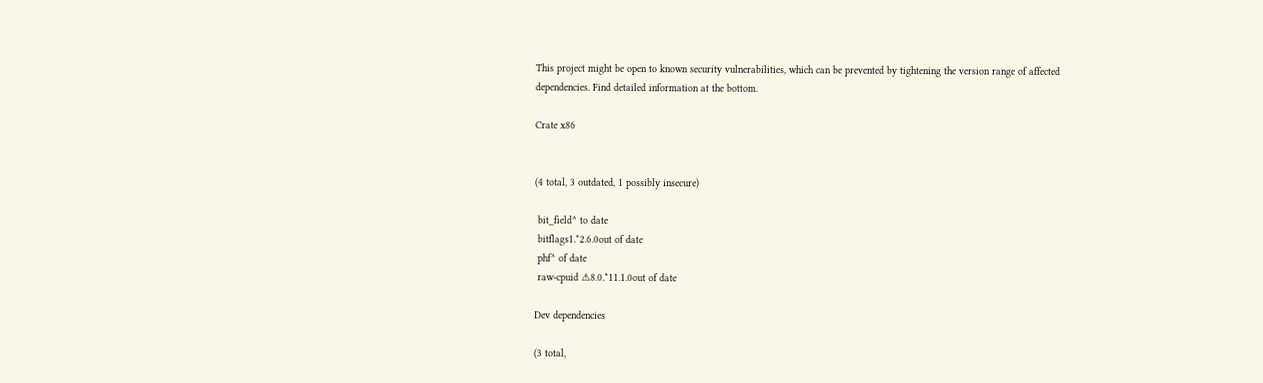This project might be open to known security vulnerabilities, which can be prevented by tightening the version range of affected dependencies. Find detailed information at the bottom.

Crate x86


(4 total, 3 outdated, 1 possibly insecure)

 bit_field^ to date
 bitflags1.*2.6.0out of date
 phf^ of date
 raw-cpuid ⚠8.0.*11.1.0out of date

Dev dependencies

(3 total,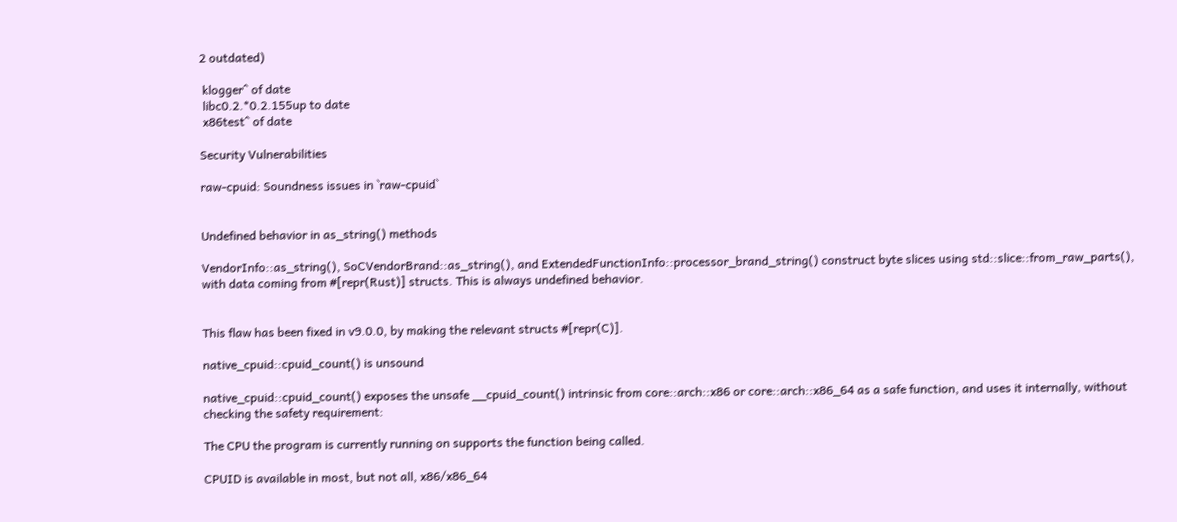2 outdated)

 klogger^ of date
 libc0.2.*0.2.155up to date
 x86test^ of date

Security Vulnerabilities

raw-cpuid: Soundness issues in `raw-cpuid`


Undefined behavior in as_string() methods

VendorInfo::as_string(), SoCVendorBrand::as_string(), and ExtendedFunctionInfo::processor_brand_string() construct byte slices using std::slice::from_raw_parts(), with data coming from #[repr(Rust)] structs. This is always undefined behavior.


This flaw has been fixed in v9.0.0, by making the relevant structs #[repr(C)].

native_cpuid::cpuid_count() is unsound

native_cpuid::cpuid_count() exposes the unsafe __cpuid_count() intrinsic from core::arch::x86 or core::arch::x86_64 as a safe function, and uses it internally, without checking the safety requirement:

The CPU the program is currently running on supports the function being called.

CPUID is available in most, but not all, x86/x86_64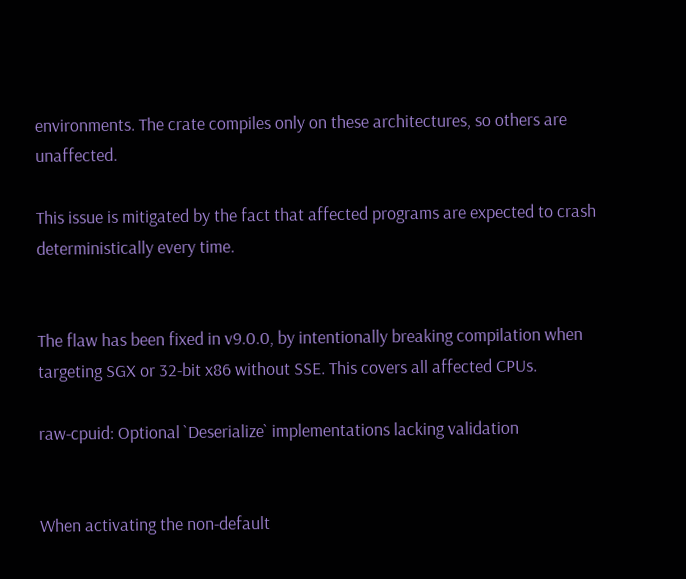environments. The crate compiles only on these architectures, so others are unaffected.

This issue is mitigated by the fact that affected programs are expected to crash deterministically every time.


The flaw has been fixed in v9.0.0, by intentionally breaking compilation when targeting SGX or 32-bit x86 without SSE. This covers all affected CPUs.

raw-cpuid: Optional `Deserialize` implementations lacking validation


When activating the non-default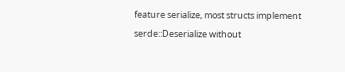feature serialize, most structs implement serde::Deserialize without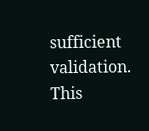sufficient validation. This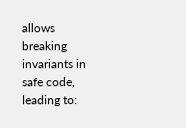allows breaking invariants in safe code, leading to: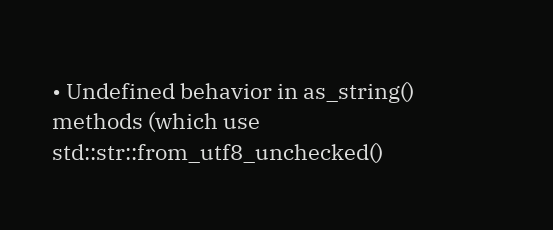• Undefined behavior in as_string() methods (which use std::str::from_utf8_unchecked()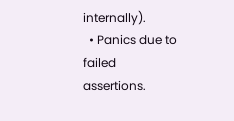internally).
  • Panics due to failed assertions.